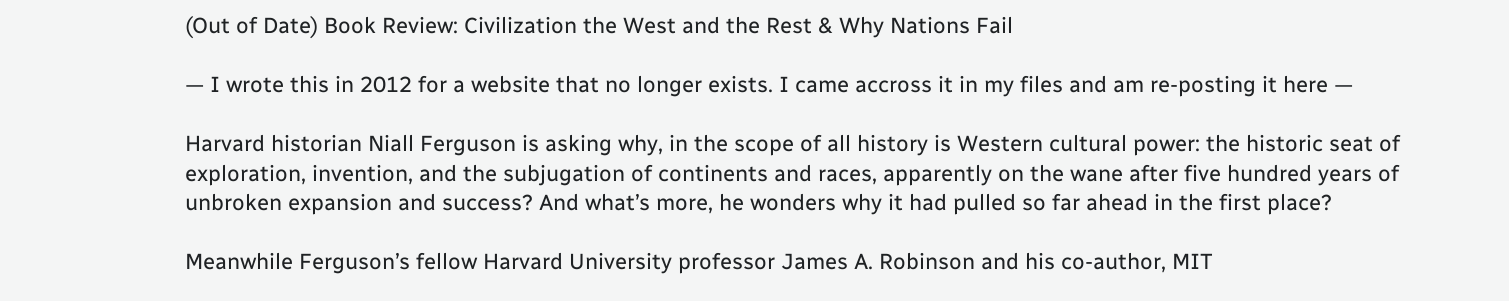(Out of Date) Book Review: Civilization the West and the Rest & Why Nations Fail

— I wrote this in 2012 for a website that no longer exists. I came accross it in my files and am re-posting it here —

Harvard historian Niall Ferguson is asking why, in the scope of all history is Western cultural power: the historic seat of exploration, invention, and the subjugation of continents and races, apparently on the wane after five hundred years of unbroken expansion and success? And what’s more, he wonders why it had pulled so far ahead in the first place?

Meanwhile Ferguson’s fellow Harvard University professor James A. Robinson and his co-author, MIT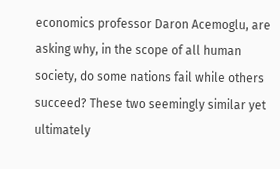economics professor Daron Acemoglu, are asking why, in the scope of all human society, do some nations fail while others succeed? These two seemingly similar yet ultimately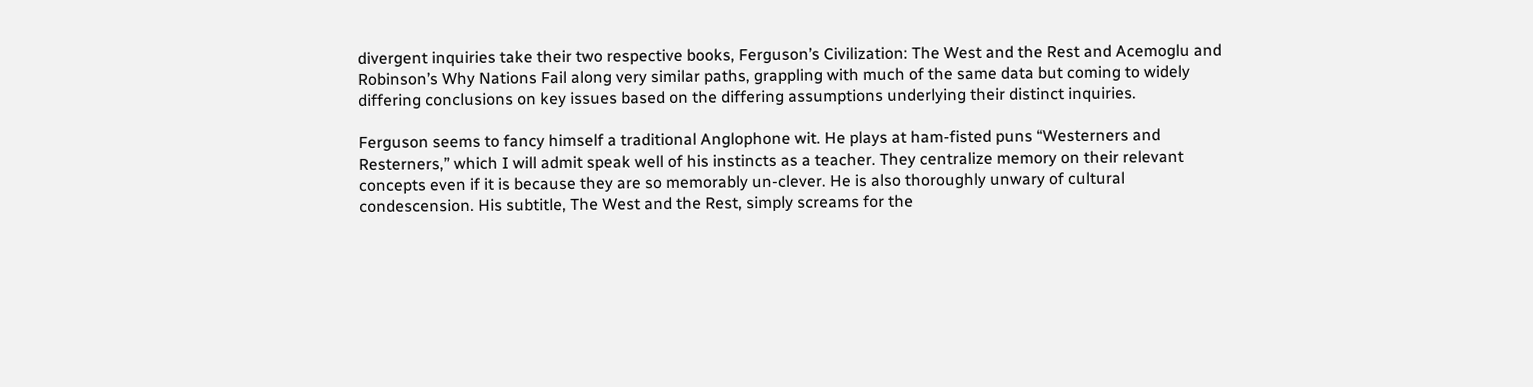divergent inquiries take their two respective books, Ferguson’s Civilization: The West and the Rest and Acemoglu and Robinson’s Why Nations Fail along very similar paths, grappling with much of the same data but coming to widely differing conclusions on key issues based on the differing assumptions underlying their distinct inquiries.

Ferguson seems to fancy himself a traditional Anglophone wit. He plays at ham-fisted puns “Westerners and Resterners,” which I will admit speak well of his instincts as a teacher. They centralize memory on their relevant concepts even if it is because they are so memorably un-clever. He is also thoroughly unwary of cultural condescension. His subtitle, The West and the Rest, simply screams for the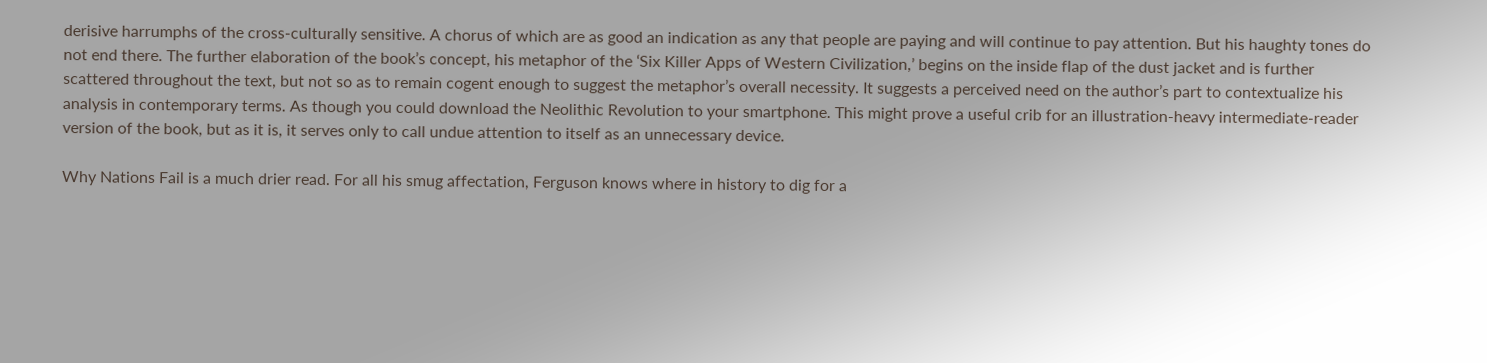derisive harrumphs of the cross-culturally sensitive. A chorus of which are as good an indication as any that people are paying and will continue to pay attention. But his haughty tones do not end there. The further elaboration of the book’s concept, his metaphor of the ‘Six Killer Apps of Western Civilization,’ begins on the inside flap of the dust jacket and is further scattered throughout the text, but not so as to remain cogent enough to suggest the metaphor’s overall necessity. It suggests a perceived need on the author’s part to contextualize his analysis in contemporary terms. As though you could download the Neolithic Revolution to your smartphone. This might prove a useful crib for an illustration-heavy intermediate-reader version of the book, but as it is, it serves only to call undue attention to itself as an unnecessary device.

Why Nations Fail is a much drier read. For all his smug affectation, Ferguson knows where in history to dig for a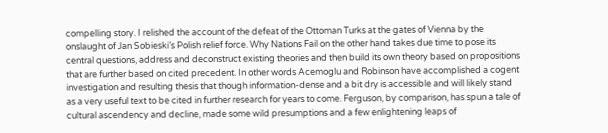compelling story. I relished the account of the defeat of the Ottoman Turks at the gates of Vienna by the onslaught of Jan Sobieski’s Polish relief force. Why Nations Fail on the other hand takes due time to pose its central questions, address and deconstruct existing theories and then build its own theory based on propositions that are further based on cited precedent. In other words Acemoglu and Robinson have accomplished a cogent investigation and resulting thesis that though information-dense and a bit dry is accessible and will likely stand as a very useful text to be cited in further research for years to come. Ferguson, by comparison, has spun a tale of cultural ascendency and decline, made some wild presumptions and a few enlightening leaps of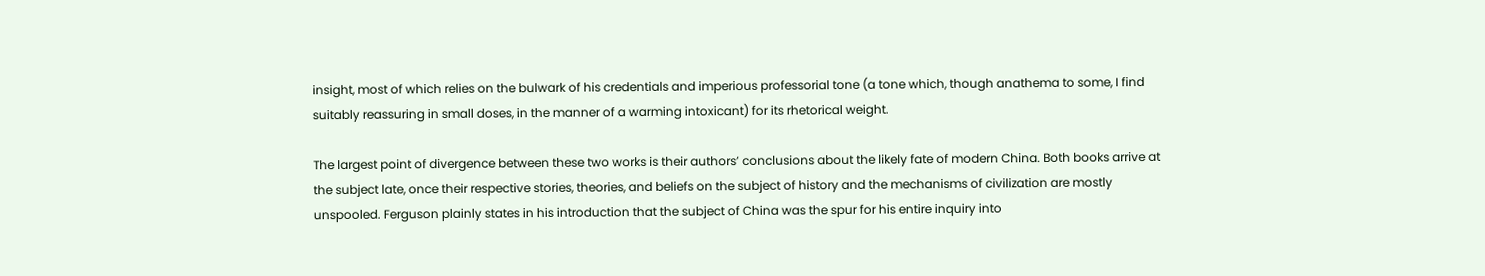insight, most of which relies on the bulwark of his credentials and imperious professorial tone (a tone which, though anathema to some, I find suitably reassuring in small doses, in the manner of a warming intoxicant) for its rhetorical weight.

The largest point of divergence between these two works is their authors’ conclusions about the likely fate of modern China. Both books arrive at the subject late, once their respective stories, theories, and beliefs on the subject of history and the mechanisms of civilization are mostly unspooled. Ferguson plainly states in his introduction that the subject of China was the spur for his entire inquiry into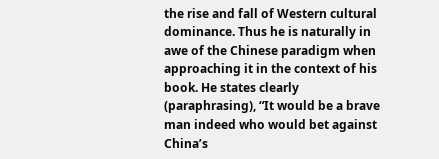the rise and fall of Western cultural dominance. Thus he is naturally in awe of the Chinese paradigm when approaching it in the context of his book. He states clearly (paraphrasing), “It would be a brave man indeed who would bet against China’s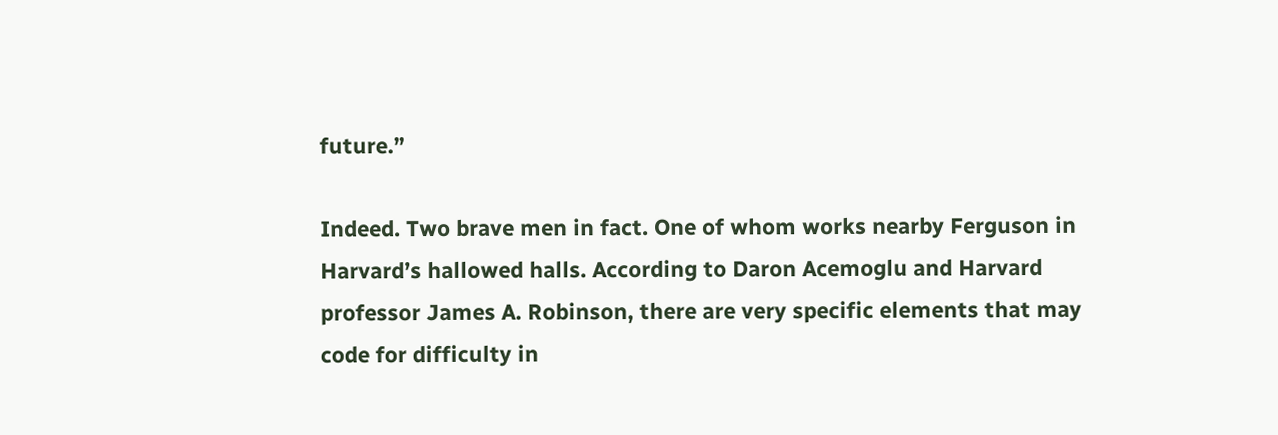future.”

Indeed. Two brave men in fact. One of whom works nearby Ferguson in Harvard’s hallowed halls. According to Daron Acemoglu and Harvard professor James A. Robinson, there are very specific elements that may code for difficulty in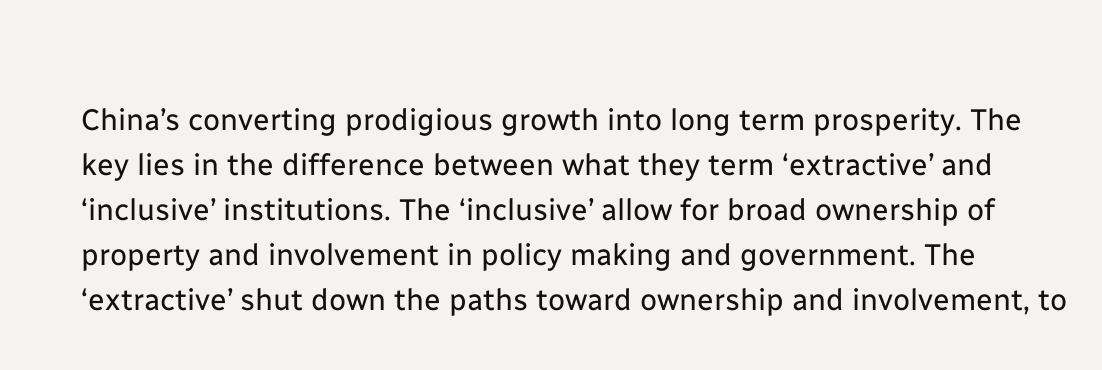China’s converting prodigious growth into long term prosperity. The key lies in the difference between what they term ‘extractive’ and ‘inclusive’ institutions. The ‘inclusive’ allow for broad ownership of property and involvement in policy making and government. The ‘extractive’ shut down the paths toward ownership and involvement, to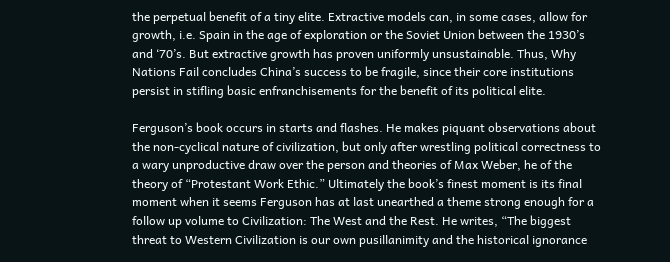the perpetual benefit of a tiny elite. Extractive models can, in some cases, allow for growth, i.e. Spain in the age of exploration or the Soviet Union between the 1930’s and ‘70’s. But extractive growth has proven uniformly unsustainable. Thus, Why Nations Fail concludes China’s success to be fragile, since their core institutions persist in stifling basic enfranchisements for the benefit of its political elite.

Ferguson’s book occurs in starts and flashes. He makes piquant observations about the non-cyclical nature of civilization, but only after wrestling political correctness to a wary unproductive draw over the person and theories of Max Weber, he of the theory of “Protestant Work Ethic.” Ultimately the book’s finest moment is its final moment when it seems Ferguson has at last unearthed a theme strong enough for a follow up volume to Civilization: The West and the Rest. He writes, “The biggest threat to Western Civilization is our own pusillanimity and the historical ignorance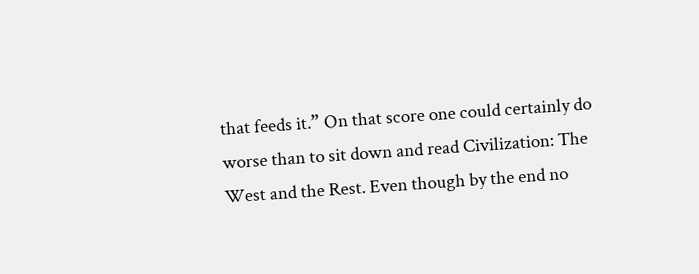that feeds it.” On that score one could certainly do worse than to sit down and read Civilization: The West and the Rest. Even though by the end no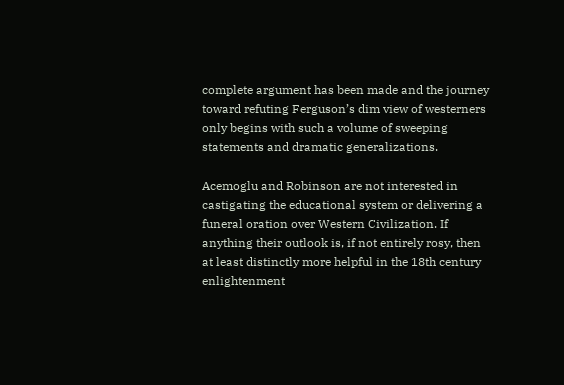complete argument has been made and the journey toward refuting Ferguson’s dim view of westerners only begins with such a volume of sweeping statements and dramatic generalizations.

Acemoglu and Robinson are not interested in castigating the educational system or delivering a funeral oration over Western Civilization. If anything their outlook is, if not entirely rosy, then at least distinctly more helpful in the 18th century enlightenment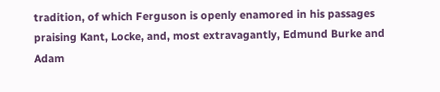tradition, of which Ferguson is openly enamored in his passages praising Kant, Locke, and, most extravagantly, Edmund Burke and Adam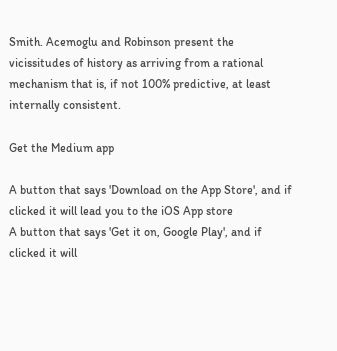Smith. Acemoglu and Robinson present the vicissitudes of history as arriving from a rational mechanism that is, if not 100% predictive, at least internally consistent.

Get the Medium app

A button that says 'Download on the App Store', and if clicked it will lead you to the iOS App store
A button that says 'Get it on, Google Play', and if clicked it will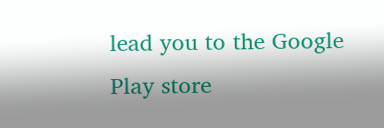lead you to the Google Play store